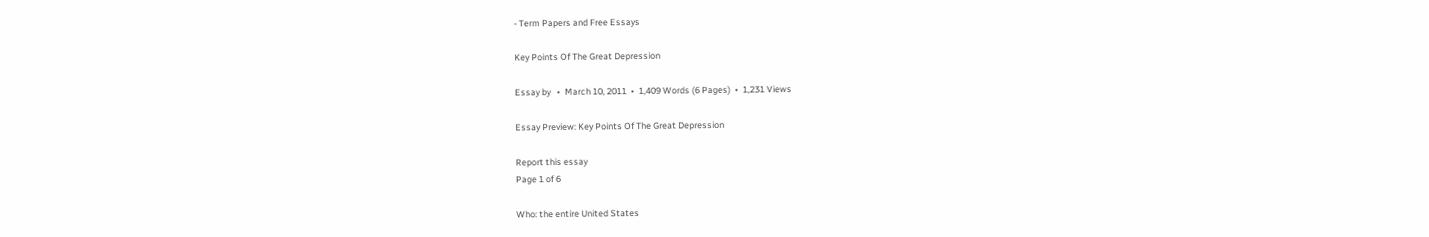- Term Papers and Free Essays

Key Points Of The Great Depression

Essay by   •  March 10, 2011  •  1,409 Words (6 Pages)  •  1,231 Views

Essay Preview: Key Points Of The Great Depression

Report this essay
Page 1 of 6

Who: the entire United States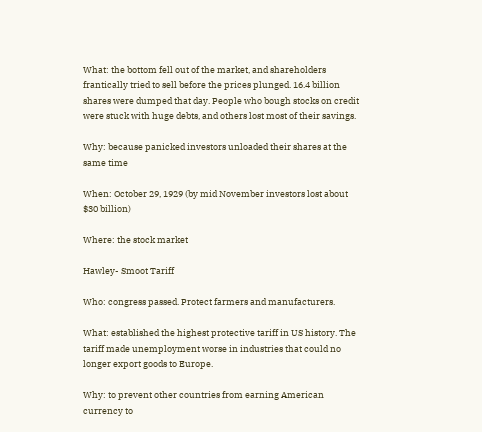What: the bottom fell out of the market, and shareholders frantically tried to sell before the prices plunged. 16.4 billion shares were dumped that day. People who bough stocks on credit were stuck with huge debts, and others lost most of their savings.

Why: because panicked investors unloaded their shares at the same time

When: October 29, 1929 (by mid November investors lost about $30 billion)

Where: the stock market

Hawley- Smoot Tariff

Who: congress passed. Protect farmers and manufacturers.

What: established the highest protective tariff in US history. The tariff made unemployment worse in industries that could no longer export goods to Europe.

Why: to prevent other countries from earning American currency to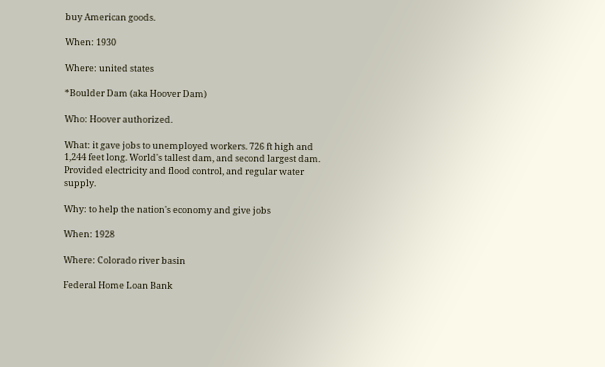buy American goods.

When: 1930

Where: united states

*Boulder Dam (aka Hoover Dam)

Who: Hoover authorized.

What: it gave jobs to unemployed workers. 726 ft high and 1,244 feet long. World's tallest dam, and second largest dam. Provided electricity and flood control, and regular water supply.

Why: to help the nation's economy and give jobs

When: 1928

Where: Colorado river basin

Federal Home Loan Bank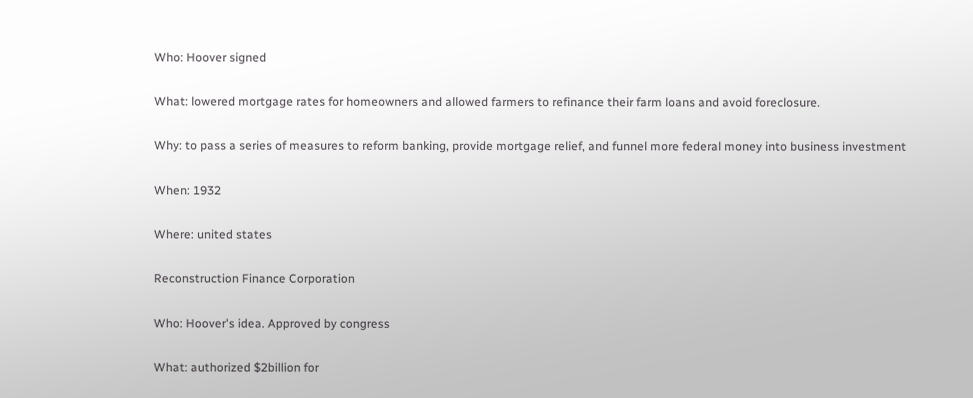Who: Hoover signed

What: lowered mortgage rates for homeowners and allowed farmers to refinance their farm loans and avoid foreclosure.

Why: to pass a series of measures to reform banking, provide mortgage relief, and funnel more federal money into business investment

When: 1932

Where: united states

Reconstruction Finance Corporation

Who: Hoover's idea. Approved by congress

What: authorized $2billion for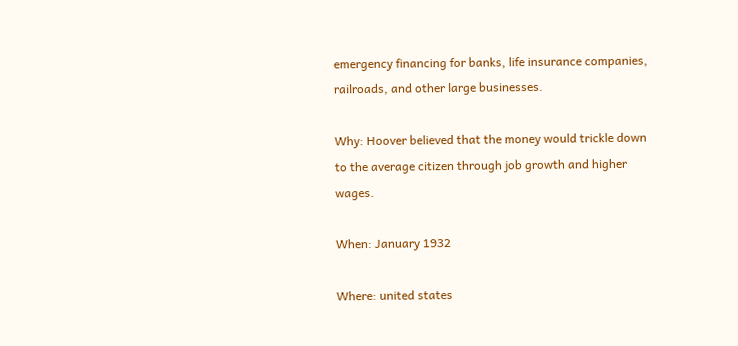emergency financing for banks, life insurance companies, railroads, and other large businesses.

Why: Hoover believed that the money would trickle down to the average citizen through job growth and higher wages.

When: January 1932

Where: united states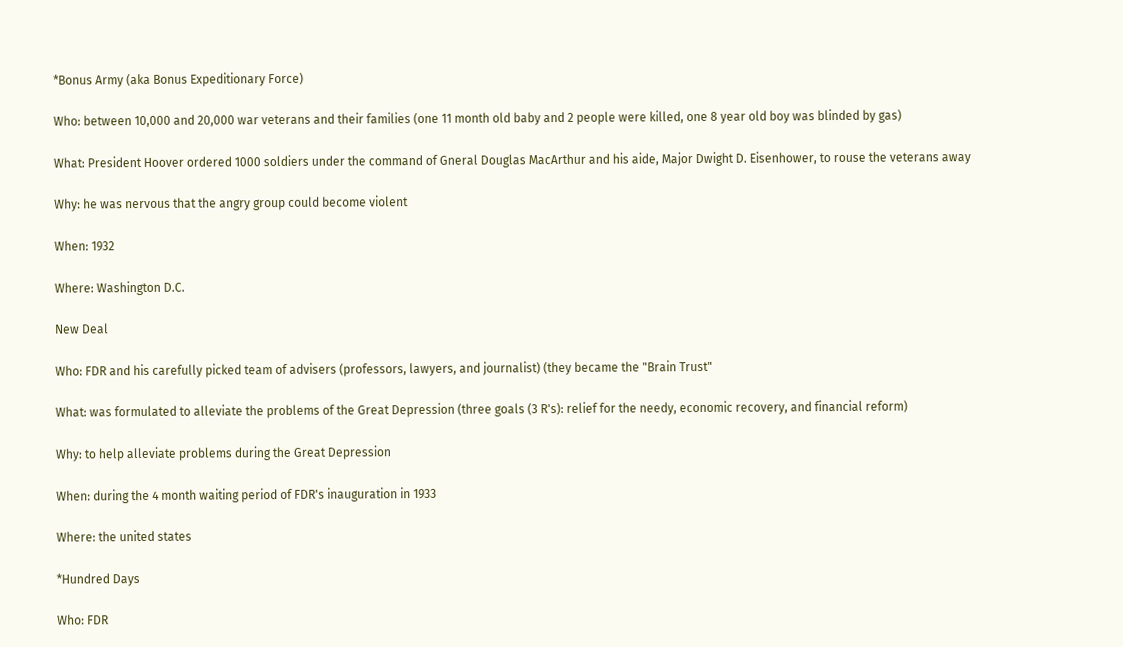*Bonus Army (aka Bonus Expeditionary Force)

Who: between 10,000 and 20,000 war veterans and their families (one 11 month old baby and 2 people were killed, one 8 year old boy was blinded by gas)

What: President Hoover ordered 1000 soldiers under the command of Gneral Douglas MacArthur and his aide, Major Dwight D. Eisenhower, to rouse the veterans away

Why: he was nervous that the angry group could become violent

When: 1932

Where: Washington D.C.

New Deal

Who: FDR and his carefully picked team of advisers (professors, lawyers, and journalist) (they became the "Brain Trust"

What: was formulated to alleviate the problems of the Great Depression (three goals (3 R's): relief for the needy, economic recovery, and financial reform)

Why: to help alleviate problems during the Great Depression

When: during the 4 month waiting period of FDR's inauguration in 1933

Where: the united states

*Hundred Days

Who: FDR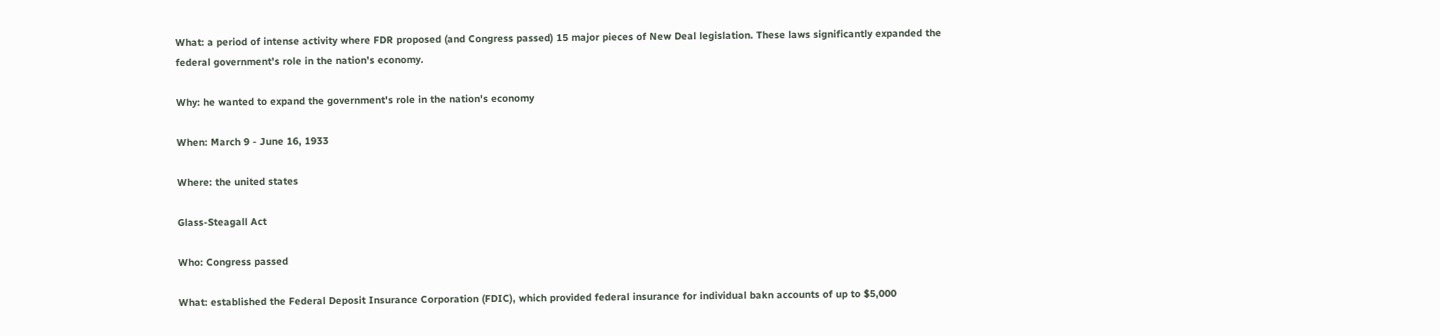What: a period of intense activity where FDR proposed (and Congress passed) 15 major pieces of New Deal legislation. These laws significantly expanded the federal government's role in the nation's economy.

Why: he wanted to expand the government's role in the nation's economy

When: March 9 - June 16, 1933

Where: the united states

Glass-Steagall Act

Who: Congress passed

What: established the Federal Deposit Insurance Corporation (FDIC), which provided federal insurance for individual bakn accounts of up to $5,000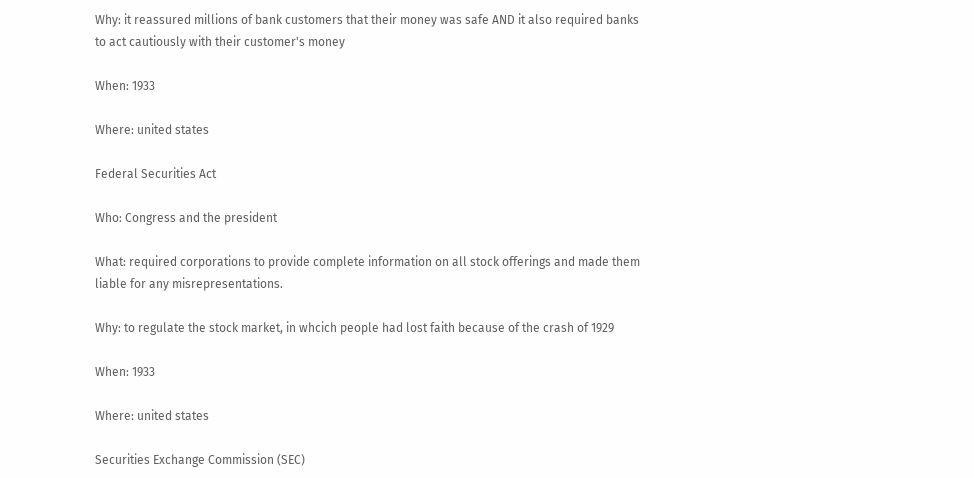Why: it reassured millions of bank customers that their money was safe AND it also required banks to act cautiously with their customer's money

When: 1933

Where: united states

Federal Securities Act

Who: Congress and the president

What: required corporations to provide complete information on all stock offerings and made them liable for any misrepresentations.

Why: to regulate the stock market, in whcich people had lost faith because of the crash of 1929

When: 1933

Where: united states

Securities Exchange Commission (SEC)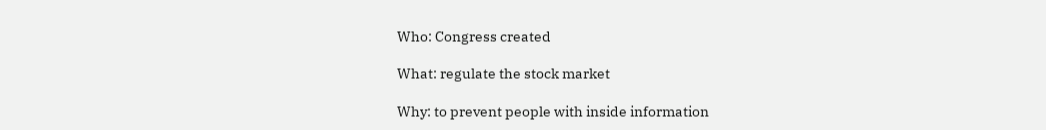Who: Congress created

What: regulate the stock market

Why: to prevent people with inside information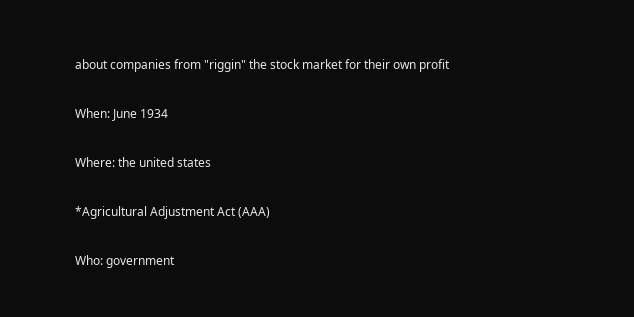about companies from "riggin" the stock market for their own profit

When: June 1934

Where: the united states

*Agricultural Adjustment Act (AAA)

Who: government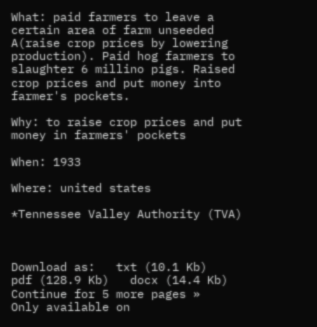What: paid farmers to leave a certain area of farm unseeded A(raise crop prices by lowering production). Paid hog farmers to slaughter 6 millino pigs. Raised crop prices and put money into farmer's pockets.

Why: to raise crop prices and put money in farmers' pockets

When: 1933

Where: united states

*Tennessee Valley Authority (TVA)



Download as:   txt (10.1 Kb)   pdf (128.9 Kb)   docx (14.4 Kb)
Continue for 5 more pages »
Only available on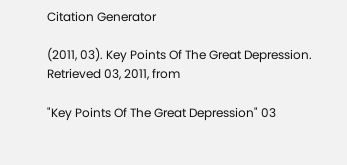Citation Generator

(2011, 03). Key Points Of The Great Depression. Retrieved 03, 2011, from

"Key Points Of The Great Depression" 03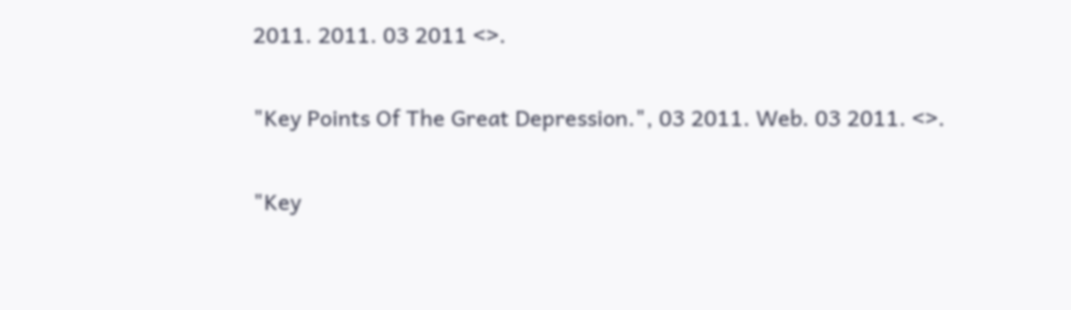2011. 2011. 03 2011 <>.

"Key Points Of The Great Depression.", 03 2011. Web. 03 2011. <>.

"Key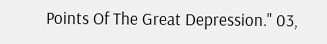Points Of The Great Depression." 03,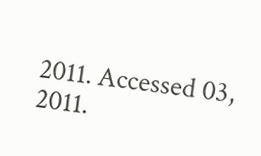2011. Accessed 03, 2011.